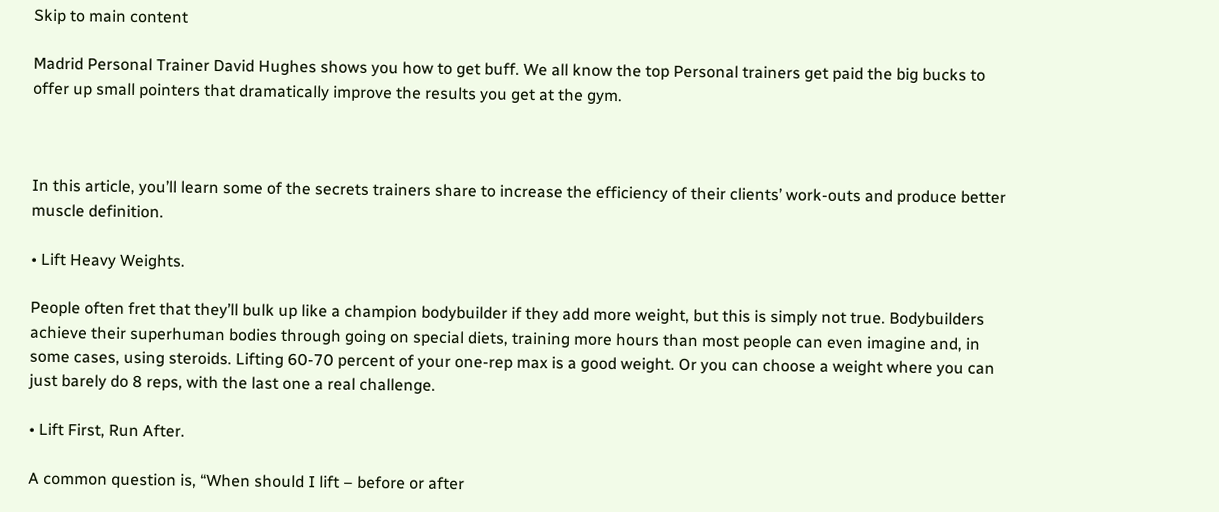Skip to main content

Madrid Personal Trainer David Hughes shows you how to get buff. We all know the top Personal trainers get paid the big bucks to offer up small pointers that dramatically improve the results you get at the gym.



In this article, you’ll learn some of the secrets trainers share to increase the efficiency of their clients’ work-outs and produce better muscle definition.

• Lift Heavy Weights.

People often fret that they’ll bulk up like a champion bodybuilder if they add more weight, but this is simply not true. Bodybuilders achieve their superhuman bodies through going on special diets, training more hours than most people can even imagine and, in some cases, using steroids. Lifting 60-70 percent of your one-rep max is a good weight. Or you can choose a weight where you can just barely do 8 reps, with the last one a real challenge.

• Lift First, Run After.

A common question is, “When should I lift – before or after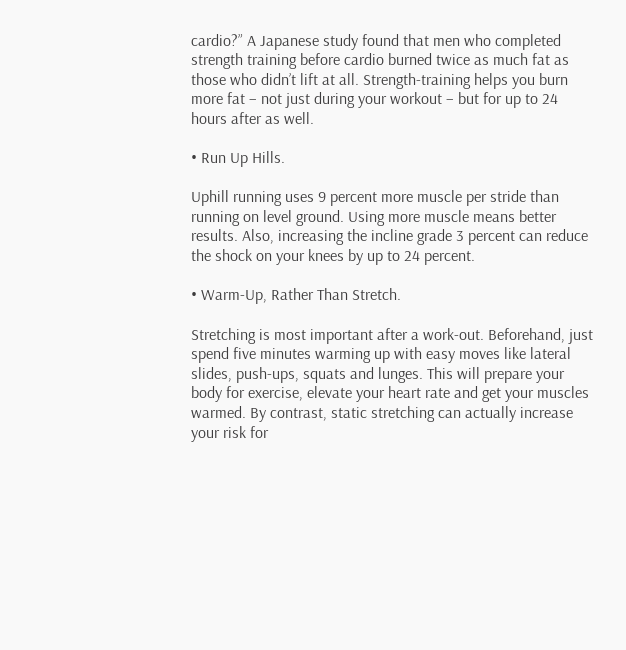cardio?” A Japanese study found that men who completed strength training before cardio burned twice as much fat as those who didn’t lift at all. Strength-training helps you burn more fat – not just during your workout – but for up to 24 hours after as well.

• Run Up Hills.

Uphill running uses 9 percent more muscle per stride than running on level ground. Using more muscle means better results. Also, increasing the incline grade 3 percent can reduce the shock on your knees by up to 24 percent.

• Warm-Up, Rather Than Stretch.

Stretching is most important after a work-out. Beforehand, just spend five minutes warming up with easy moves like lateral slides, push-ups, squats and lunges. This will prepare your body for exercise, elevate your heart rate and get your muscles warmed. By contrast, static stretching can actually increase your risk for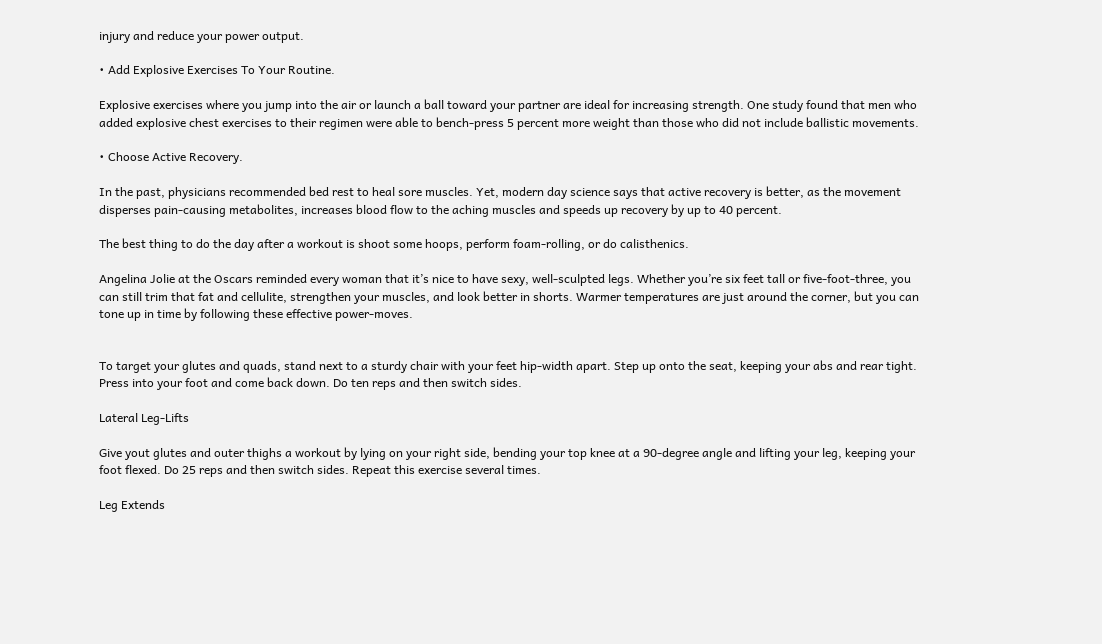injury and reduce your power output.

• Add Explosive Exercises To Your Routine.

Explosive exercises where you jump into the air or launch a ball toward your partner are ideal for increasing strength. One study found that men who added explosive chest exercises to their regimen were able to bench-press 5 percent more weight than those who did not include ballistic movements.

• Choose Active Recovery.

In the past, physicians recommended bed rest to heal sore muscles. Yet, modern day science says that active recovery is better, as the movement disperses pain-causing metabolites, increases blood flow to the aching muscles and speeds up recovery by up to 40 percent.

The best thing to do the day after a workout is shoot some hoops, perform foam-rolling, or do calisthenics.

Angelina Jolie at the Oscars reminded every woman that it’s nice to have sexy, well-sculpted legs. Whether you’re six feet tall or five-foot-three, you can still trim that fat and cellulite, strengthen your muscles, and look better in shorts. Warmer temperatures are just around the corner, but you can tone up in time by following these effective power-moves.


To target your glutes and quads, stand next to a sturdy chair with your feet hip-width apart. Step up onto the seat, keeping your abs and rear tight. Press into your foot and come back down. Do ten reps and then switch sides.

Lateral Leg-Lifts

Give yout glutes and outer thighs a workout by lying on your right side, bending your top knee at a 90-degree angle and lifting your leg, keeping your foot flexed. Do 25 reps and then switch sides. Repeat this exercise several times.

Leg Extends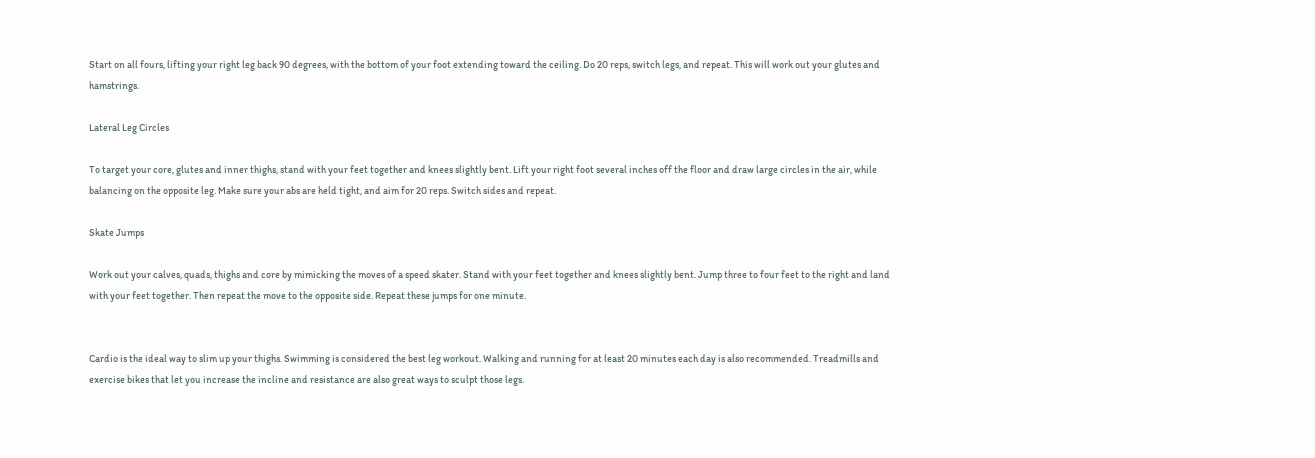Start on all fours, lifting your right leg back 90 degrees, with the bottom of your foot extending toward the ceiling. Do 20 reps, switch legs, and repeat. This will work out your glutes and hamstrings.

Lateral Leg Circles

To target your core, glutes and inner thighs, stand with your feet together and knees slightly bent. Lift your right foot several inches off the floor and draw large circles in the air, while balancing on the opposite leg. Make sure your abs are held tight, and aim for 20 reps. Switch sides and repeat.

Skate Jumps

Work out your calves, quads, thighs and core by mimicking the moves of a speed skater. Stand with your feet together and knees slightly bent. Jump three to four feet to the right and land with your feet together. Then repeat the move to the opposite side. Repeat these jumps for one minute.


Cardio is the ideal way to slim up your thighs. Swimming is considered the best leg workout. Walking and running for at least 20 minutes each day is also recommended. Treadmills and exercise bikes that let you increase the incline and resistance are also great ways to sculpt those legs.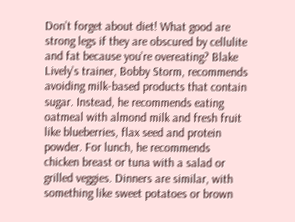Don’t forget about diet! What good are strong legs if they are obscured by cellulite and fat because you’re overeating? Blake Lively’s trainer, Bobby Storm, recommends avoiding milk-based products that contain sugar. Instead, he recommends eating oatmeal with almond milk and fresh fruit like blueberries, flax seed and protein powder. For lunch, he recommends chicken breast or tuna with a salad or grilled veggies. Dinners are similar, with something like sweet potatoes or brown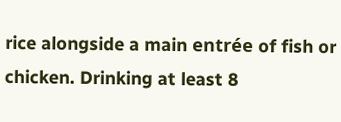rice alongside a main entrée of fish or chicken. Drinking at least 8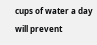cups of water a day will prevent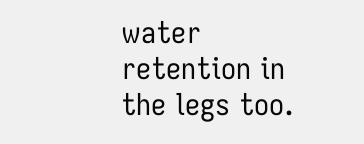water retention in the legs too.